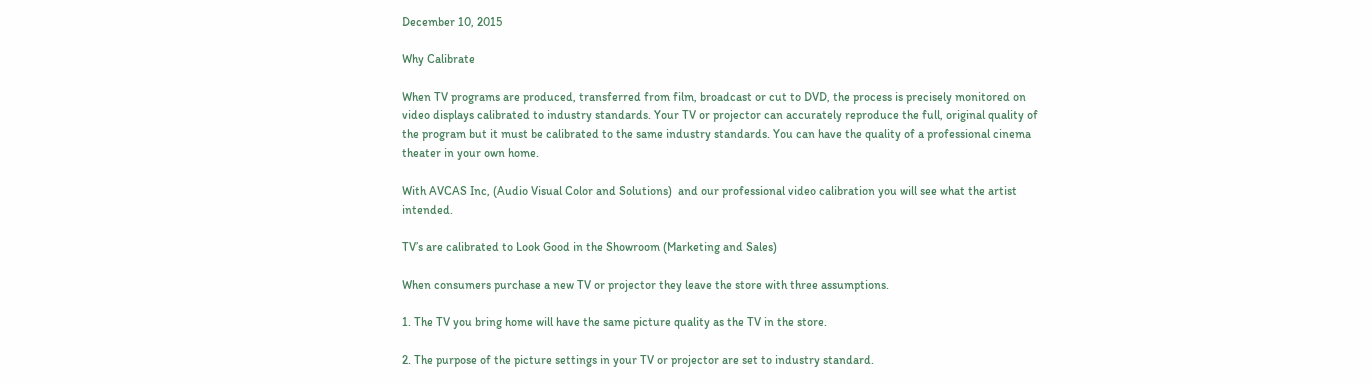December 10, 2015

Why Calibrate

When TV programs are produced, transferred from film, broadcast or cut to DVD, the process is precisely monitored on video displays calibrated to industry standards. Your TV or projector can accurately reproduce the full, original quality of the program but it must be calibrated to the same industry standards. You can have the quality of a professional cinema theater in your own home.

With AVCAS Inc, (Audio Visual Color and Solutions)  and our professional video calibration you will see what the artist intended.

TV’s are calibrated to Look Good in the Showroom (Marketing and Sales)

When consumers purchase a new TV or projector they leave the store with three assumptions.

1. The TV you bring home will have the same picture quality as the TV in the store.

2. The purpose of the picture settings in your TV or projector are set to industry standard.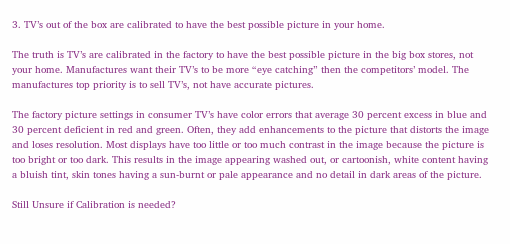3. TV’s out of the box are calibrated to have the best possible picture in your home.

The truth is TV’s are calibrated in the factory to have the best possible picture in the big box stores, not your home. Manufactures want their TV’s to be more “eye catching” then the competitors’ model. The manufactures top priority is to sell TV’s, not have accurate pictures.

The factory picture settings in consumer TV’s have color errors that average 30 percent excess in blue and 30 percent deficient in red and green. Often, they add enhancements to the picture that distorts the image and loses resolution. Most displays have too little or too much contrast in the image because the picture is too bright or too dark. This results in the image appearing washed out, or cartoonish, white content having a bluish tint, skin tones having a sun-burnt or pale appearance and no detail in dark areas of the picture.

Still Unsure if Calibration is needed?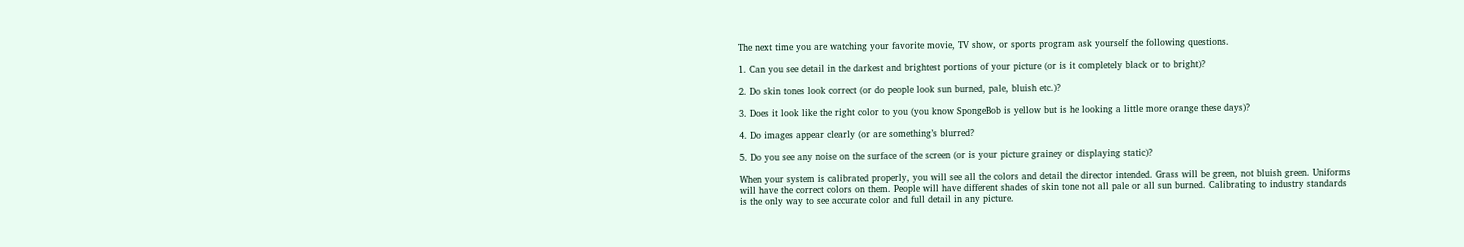The next time you are watching your favorite movie, TV show, or sports program ask yourself the following questions.

1. Can you see detail in the darkest and brightest portions of your picture (or is it completely black or to bright)?

2. Do skin tones look correct (or do people look sun burned, pale, bluish etc.)?

3. Does it look like the right color to you (you know SpongeBob is yellow but is he looking a little more orange these days)?

4. Do images appear clearly (or are something’s blurred?

5. Do you see any noise on the surface of the screen (or is your picture grainey or displaying static)?

When your system is calibrated properly, you will see all the colors and detail the director intended. Grass will be green, not bluish green. Uniforms will have the correct colors on them. People will have different shades of skin tone not all pale or all sun burned. Calibrating to industry standards is the only way to see accurate color and full detail in any picture.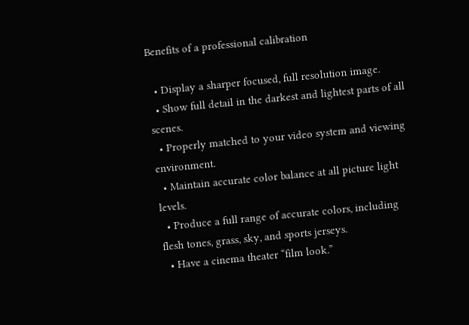Benefits of a professional calibration

  • Display a sharper focused, full resolution image.
  • Show full detail in the darkest and lightest parts of all scenes.
  • Properly matched to your video system and viewing environment.
  • Maintain accurate color balance at all picture light levels.
  • Produce a full range of accurate colors, including flesh tones, grass, sky, and sports jerseys.
  • Have a cinema theater “film look.”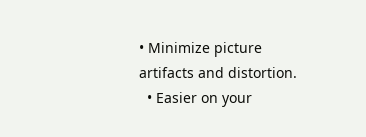• Minimize picture artifacts and distortion.
  • Easier on your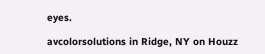eyes.

avcolorsolutions in Ridge, NY on Houzz